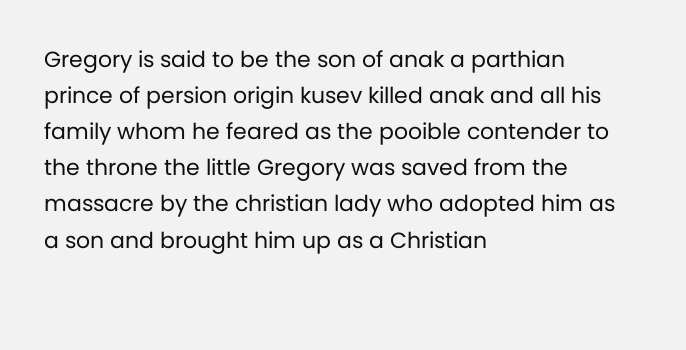Gregory is said to be the son of anak a parthian prince of persion origin kusev killed anak and all his family whom he feared as the pooible contender to the throne the little Gregory was saved from the massacre by the christian lady who adopted him as a son and brought him up as a Christian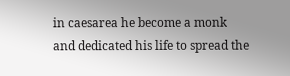in caesarea he become a monk and dedicated his life to spread the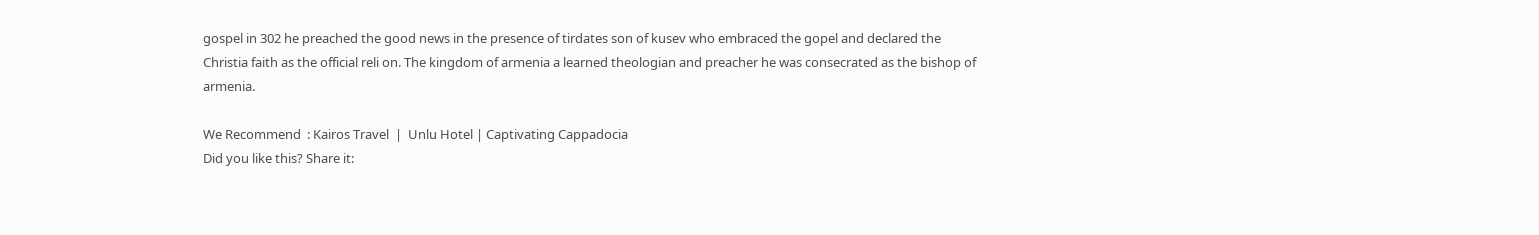gospel in 302 he preached the good news in the presence of tirdates son of kusev who embraced the gopel and declared the Christia faith as the official reli on. The kingdom of armenia a learned theologian and preacher he was consecrated as the bishop of armenia.

We Recommend  : Kairos Travel  |  Unlu Hotel | Captivating Cappadocia
Did you like this? Share it: